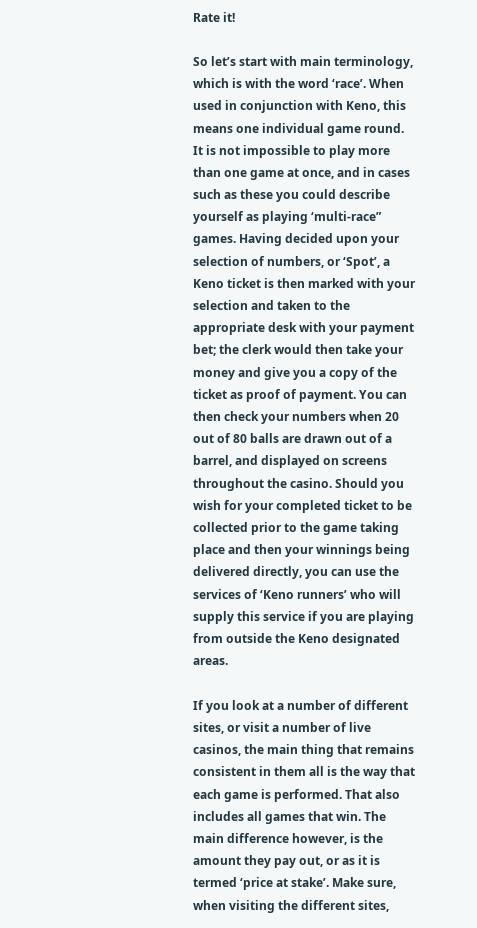Rate it!

So let’s start with main terminology, which is with the word ‘race’. When used in conjunction with Keno, this means one individual game round. It is not impossible to play more than one game at once, and in cases such as these you could describe yourself as playing ‘multi-race” games. Having decided upon your selection of numbers, or ‘Spot’, a Keno ticket is then marked with your selection and taken to the appropriate desk with your payment bet; the clerk would then take your money and give you a copy of the ticket as proof of payment. You can then check your numbers when 20 out of 80 balls are drawn out of a barrel, and displayed on screens throughout the casino. Should you wish for your completed ticket to be collected prior to the game taking place and then your winnings being delivered directly, you can use the services of ‘Keno runners’ who will supply this service if you are playing from outside the Keno designated areas.

If you look at a number of different sites, or visit a number of live casinos, the main thing that remains consistent in them all is the way that each game is performed. That also includes all games that win. The main difference however, is the amount they pay out, or as it is termed ‘price at stake’. Make sure, when visiting the different sites,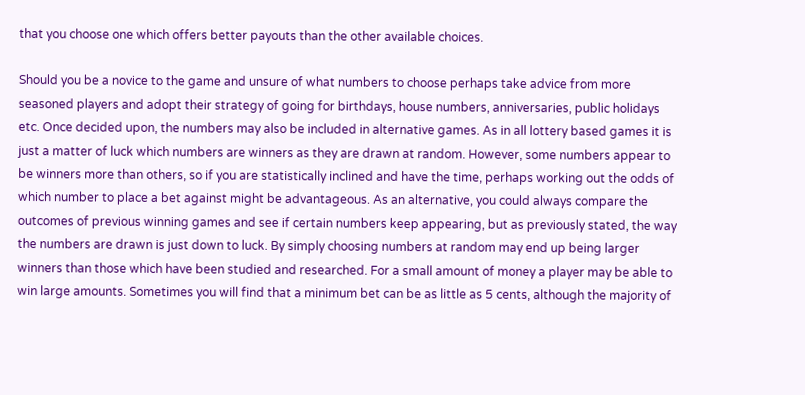that you choose one which offers better payouts than the other available choices.

Should you be a novice to the game and unsure of what numbers to choose perhaps take advice from more seasoned players and adopt their strategy of going for birthdays, house numbers, anniversaries, public holidays etc. Once decided upon, the numbers may also be included in alternative games. As in all lottery based games it is just a matter of luck which numbers are winners as they are drawn at random. However, some numbers appear to be winners more than others, so if you are statistically inclined and have the time, perhaps working out the odds of which number to place a bet against might be advantageous. As an alternative, you could always compare the outcomes of previous winning games and see if certain numbers keep appearing, but as previously stated, the way the numbers are drawn is just down to luck. By simply choosing numbers at random may end up being larger winners than those which have been studied and researched. For a small amount of money a player may be able to win large amounts. Sometimes you will find that a minimum bet can be as little as 5 cents, although the majority of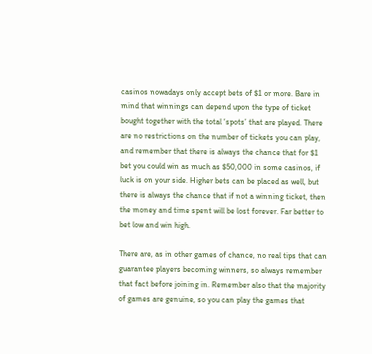casinos nowadays only accept bets of $1 or more. Bare in mind that winnings can depend upon the type of ticket bought together with the total ‘spots’ that are played. There are no restrictions on the number of tickets you can play, and remember that there is always the chance that for $1 bet you could win as much as $50,000 in some casinos, if luck is on your side. Higher bets can be placed as well, but there is always the chance that if not a winning ticket, then the money and time spent will be lost forever. Far better to bet low and win high.

There are, as in other games of chance, no real tips that can guarantee players becoming winners, so always remember that fact before joining in. Remember also that the majority of games are genuine, so you can play the games that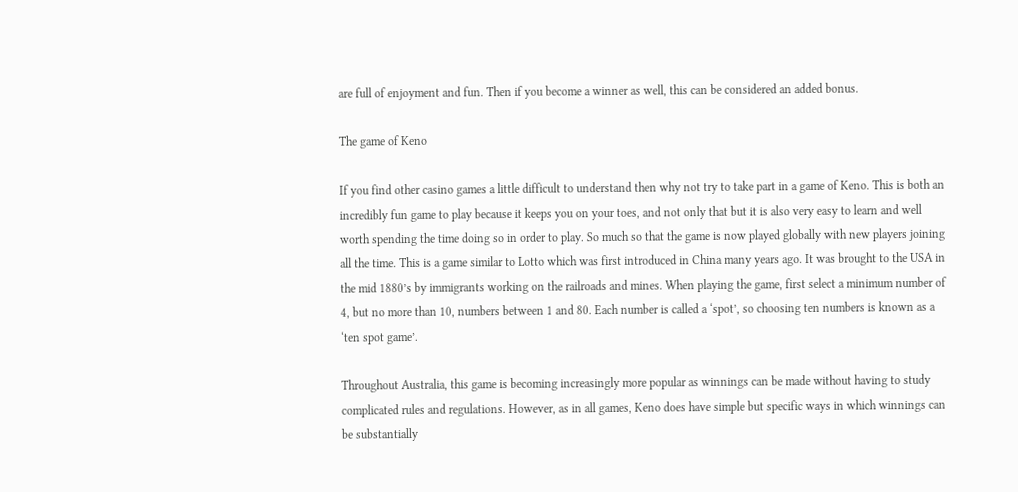are full of enjoyment and fun. Then if you become a winner as well, this can be considered an added bonus.

The game of Keno

If you find other casino games a little difficult to understand then why not try to take part in a game of Keno. This is both an incredibly fun game to play because it keeps you on your toes, and not only that but it is also very easy to learn and well worth spending the time doing so in order to play. So much so that the game is now played globally with new players joining all the time. This is a game similar to Lotto which was first introduced in China many years ago. It was brought to the USA in the mid 1880’s by immigrants working on the railroads and mines. When playing the game, first select a minimum number of 4, but no more than 10, numbers between 1 and 80. Each number is called a ‘spot’, so choosing ten numbers is known as a ‘ten spot game’.

Throughout Australia, this game is becoming increasingly more popular as winnings can be made without having to study complicated rules and regulations. However, as in all games, Keno does have simple but specific ways in which winnings can be substantially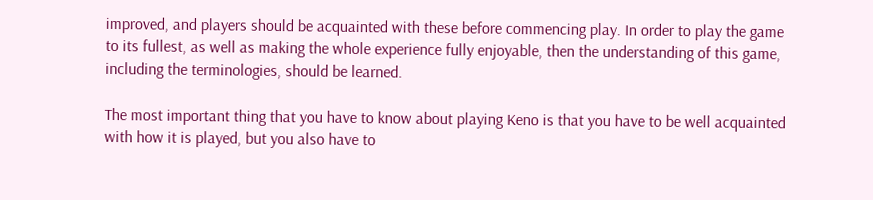improved, and players should be acquainted with these before commencing play. In order to play the game to its fullest, as well as making the whole experience fully enjoyable, then the understanding of this game, including the terminologies, should be learned.

The most important thing that you have to know about playing Keno is that you have to be well acquainted with how it is played, but you also have to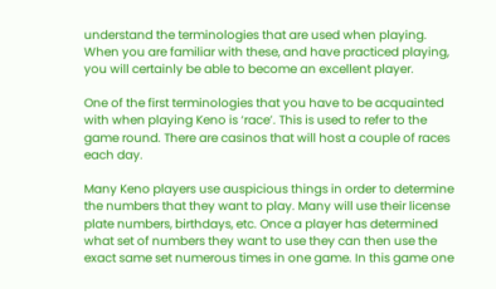understand the terminologies that are used when playing. When you are familiar with these, and have practiced playing, you will certainly be able to become an excellent player.

One of the first terminologies that you have to be acquainted with when playing Keno is ‘race’. This is used to refer to the game round. There are casinos that will host a couple of races each day.

Many Keno players use auspicious things in order to determine the numbers that they want to play. Many will use their license plate numbers, birthdays, etc. Once a player has determined what set of numbers they want to use they can then use the exact same set numerous times in one game. In this game one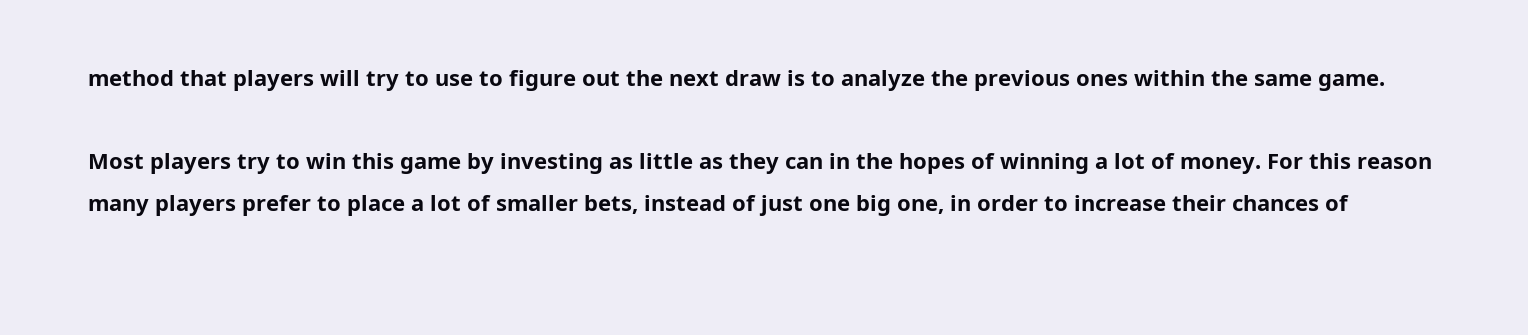method that players will try to use to figure out the next draw is to analyze the previous ones within the same game.

Most players try to win this game by investing as little as they can in the hopes of winning a lot of money. For this reason many players prefer to place a lot of smaller bets, instead of just one big one, in order to increase their chances of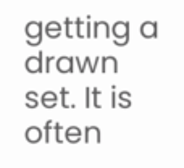getting a drawn set. It is often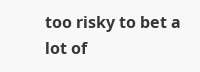too risky to bet a lot of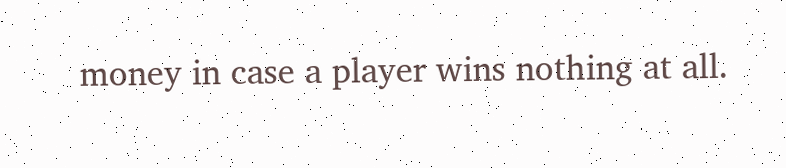money in case a player wins nothing at all.